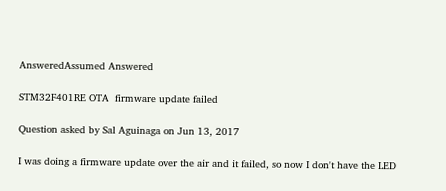AnsweredAssumed Answered

STM32F401RE OTA  firmware update failed

Question asked by Sal Aguinaga on Jun 13, 2017

I was doing a firmware update over the air and it failed, so now I don't have the LED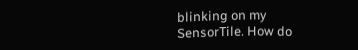blinking on my SensorTile. How do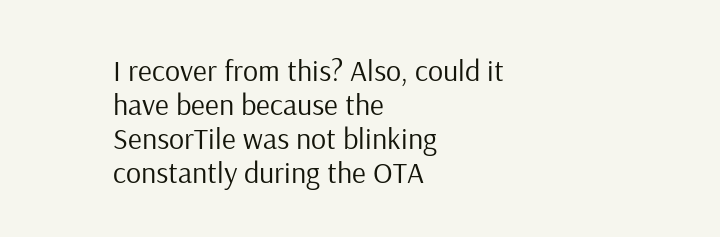I recover from this? Also, could it have been because the SensorTile was not blinking constantly during the OTA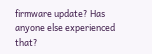firmware update? Has anyone else experienced that?